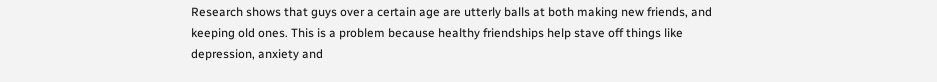Research shows that guys over a certain age are utterly balls at both making new friends, and keeping old ones. This is a problem because healthy friendships help stave off things like depression, anxiety and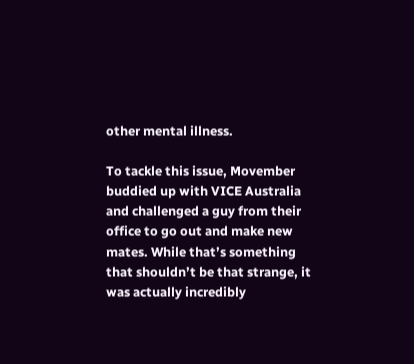other mental illness.

To tackle this issue, Movember buddied up with VICE Australia and challenged a guy from their office to go out and make new mates. While that’s something that shouldn’t be that strange, it was actually incredibly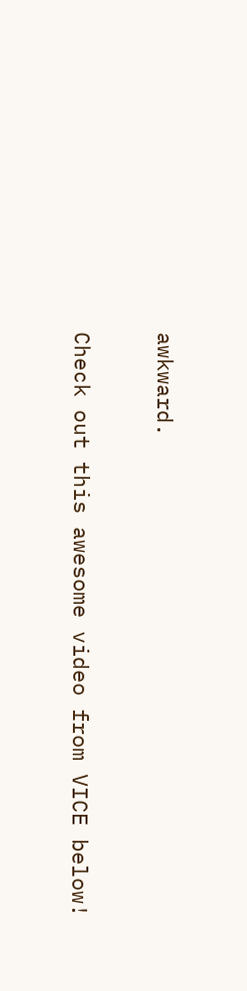awkward.

Check out this awesome video from VICE below!